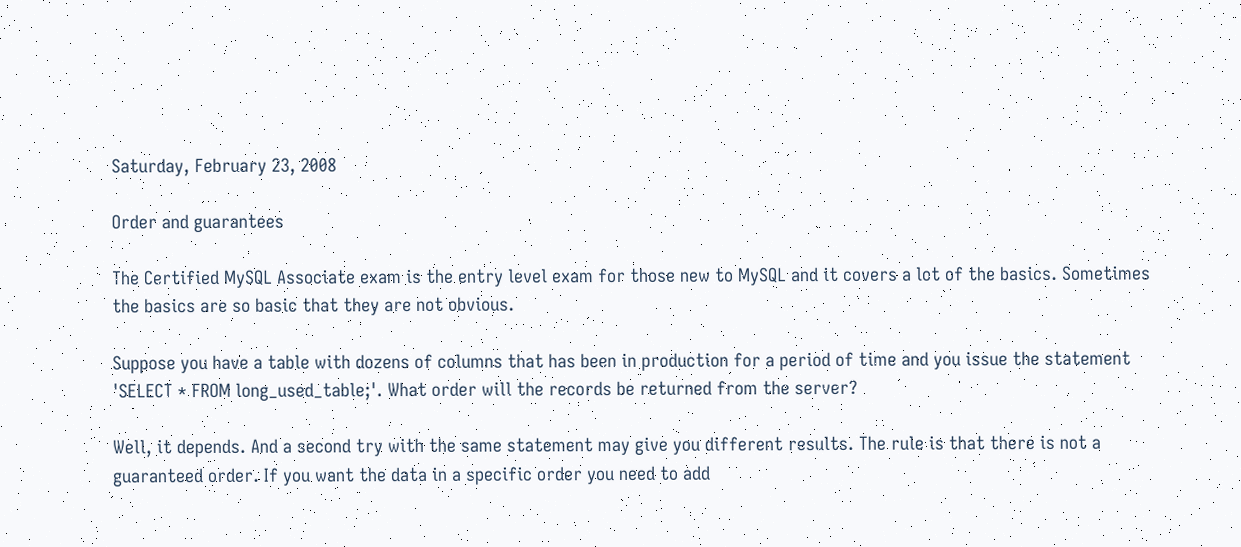Saturday, February 23, 2008

Order and guarantees

The Certified MySQL Associate exam is the entry level exam for those new to MySQL and it covers a lot of the basics. Sometimes the basics are so basic that they are not obvious.

Suppose you have a table with dozens of columns that has been in production for a period of time and you issue the statement 'SELECT * FROM long_used_table;'. What order will the records be returned from the server?

Well, it depends. And a second try with the same statement may give you different results. The rule is that there is not a guaranteed order. If you want the data in a specific order you need to add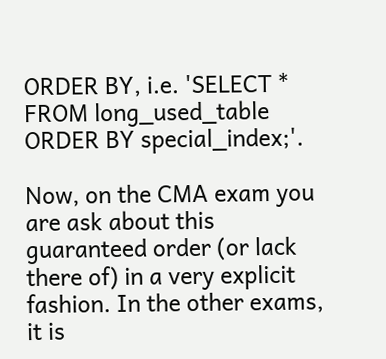ORDER BY, i.e. 'SELECT * FROM long_used_table ORDER BY special_index;'.

Now, on the CMA exam you are ask about this guaranteed order (or lack there of) in a very explicit fashion. In the other exams, it is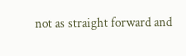not as straight forward and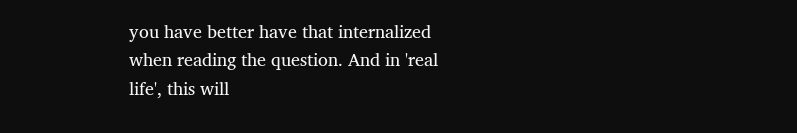you have better have that internalized when reading the question. And in 'real life', this will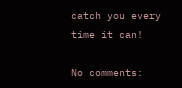catch you every time it can!

No comments: